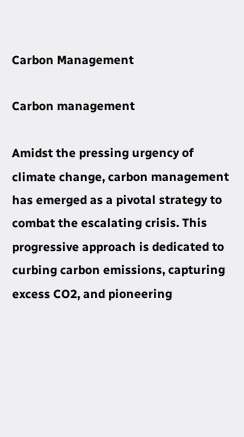Carbon Management

Carbon management

Amidst the pressing urgency of climate change, carbon management has emerged as a pivotal strategy to combat the escalating crisis. This progressive approach is dedicated to curbing carbon emissions, capturing excess CO2, and pioneering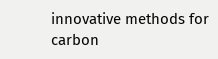innovative methods for carbon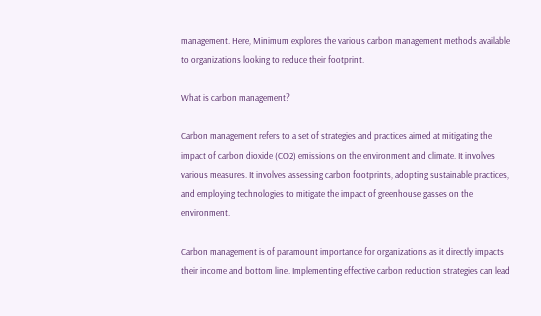management. Here, Minimum explores the various carbon management methods available to organizations looking to reduce their footprint.

What is carbon management?

Carbon management refers to a set of strategies and practices aimed at mitigating the impact of carbon dioxide (CO2) emissions on the environment and climate. It involves various measures. It involves assessing carbon footprints, adopting sustainable practices, and employing technologies to mitigate the impact of greenhouse gasses on the environment.

Carbon management is of paramount importance for organizations as it directly impacts their income and bottom line. Implementing effective carbon reduction strategies can lead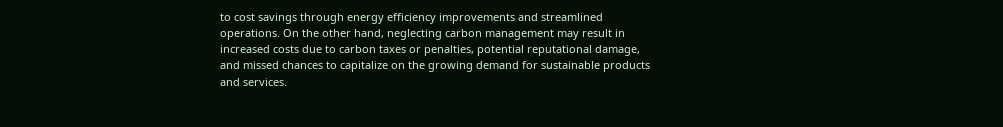to cost savings through energy efficiency improvements and streamlined operations. On the other hand, neglecting carbon management may result in increased costs due to carbon taxes or penalties, potential reputational damage, and missed chances to capitalize on the growing demand for sustainable products and services.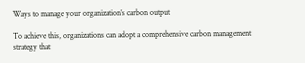Ways to manage your organization’s carbon output

To achieve this, organizations can adopt a comprehensive carbon management strategy that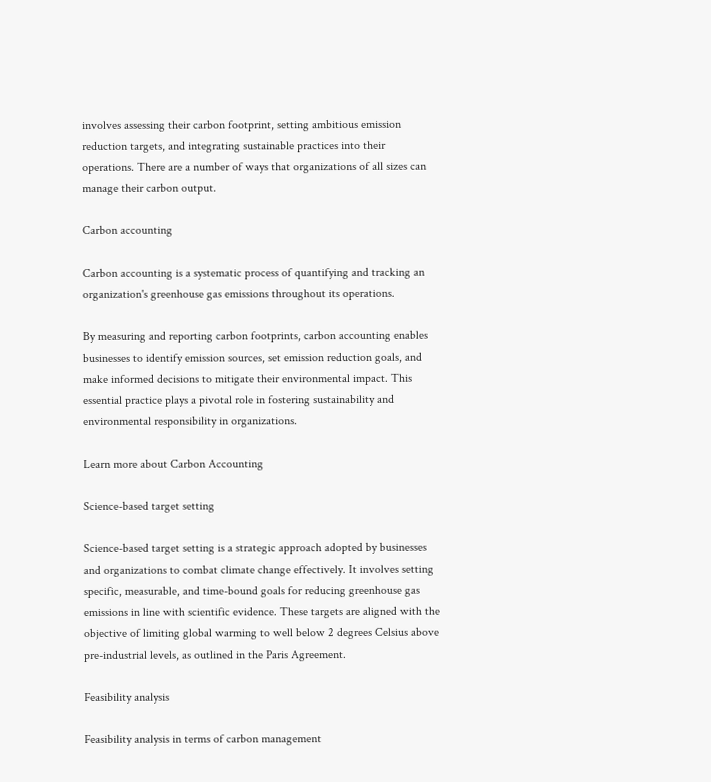involves assessing their carbon footprint, setting ambitious emission reduction targets, and integrating sustainable practices into their operations. There are a number of ways that organizations of all sizes can manage their carbon output.

Carbon accounting

Carbon accounting is a systematic process of quantifying and tracking an organization's greenhouse gas emissions throughout its operations.

By measuring and reporting carbon footprints, carbon accounting enables businesses to identify emission sources, set emission reduction goals, and make informed decisions to mitigate their environmental impact. This essential practice plays a pivotal role in fostering sustainability and environmental responsibility in organizations.

Learn more about Carbon Accounting

Science-based target setting

Science-based target setting is a strategic approach adopted by businesses and organizations to combat climate change effectively. It involves setting specific, measurable, and time-bound goals for reducing greenhouse gas emissions in line with scientific evidence. These targets are aligned with the objective of limiting global warming to well below 2 degrees Celsius above pre-industrial levels, as outlined in the Paris Agreement.

Feasibility analysis

Feasibility analysis in terms of carbon management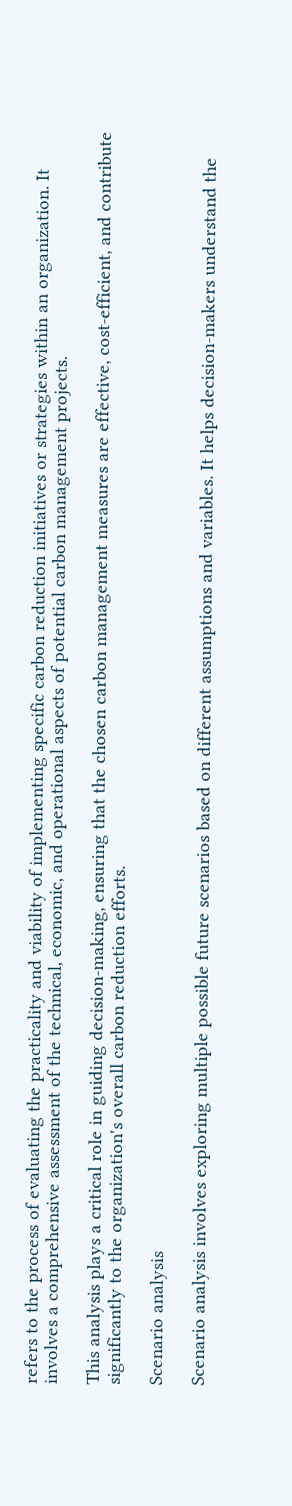refers to the process of evaluating the practicality and viability of implementing specific carbon reduction initiatives or strategies within an organization. It involves a comprehensive assessment of the technical, economic, and operational aspects of potential carbon management projects.

This analysis plays a critical role in guiding decision-making, ensuring that the chosen carbon management measures are effective, cost-efficient, and contribute significantly to the organization's overall carbon reduction efforts.

Scenario analysis

Scenario analysis involves exploring multiple possible future scenarios based on different assumptions and variables. It helps decision-makers understand the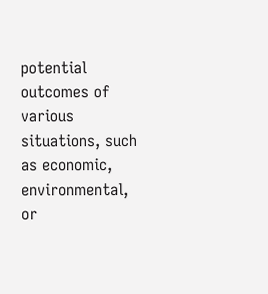potential outcomes of various situations, such as economic, environmental, or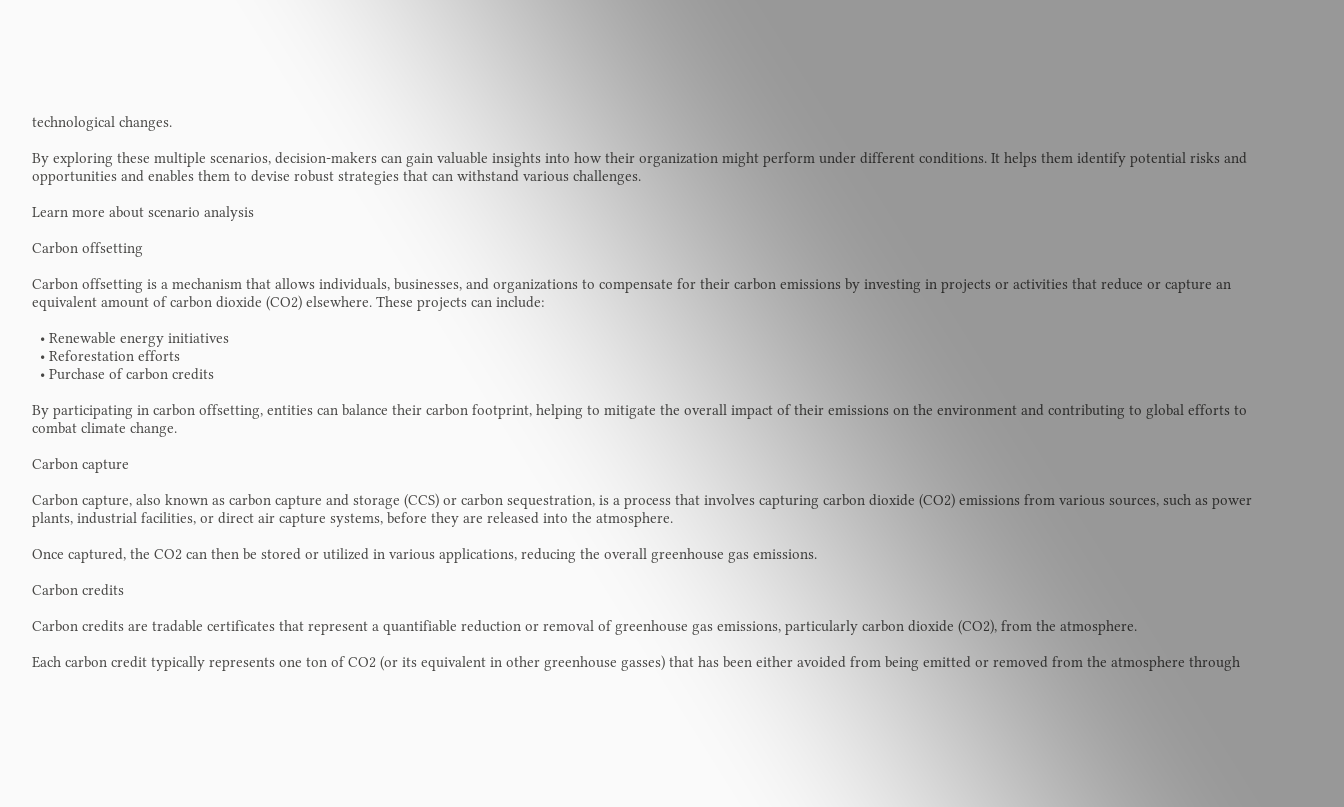technological changes.

By exploring these multiple scenarios, decision-makers can gain valuable insights into how their organization might perform under different conditions. It helps them identify potential risks and opportunities and enables them to devise robust strategies that can withstand various challenges.

Learn more about scenario analysis

Carbon offsetting

Carbon offsetting is a mechanism that allows individuals, businesses, and organizations to compensate for their carbon emissions by investing in projects or activities that reduce or capture an equivalent amount of carbon dioxide (CO2) elsewhere. These projects can include:

  • Renewable energy initiatives
  • Reforestation efforts
  • Purchase of carbon credits

By participating in carbon offsetting, entities can balance their carbon footprint, helping to mitigate the overall impact of their emissions on the environment and contributing to global efforts to combat climate change.

Carbon capture

Carbon capture, also known as carbon capture and storage (CCS) or carbon sequestration, is a process that involves capturing carbon dioxide (CO2) emissions from various sources, such as power plants, industrial facilities, or direct air capture systems, before they are released into the atmosphere.

Once captured, the CO2 can then be stored or utilized in various applications, reducing the overall greenhouse gas emissions.

Carbon credits

Carbon credits are tradable certificates that represent a quantifiable reduction or removal of greenhouse gas emissions, particularly carbon dioxide (CO2), from the atmosphere.

Each carbon credit typically represents one ton of CO2 (or its equivalent in other greenhouse gasses) that has been either avoided from being emitted or removed from the atmosphere through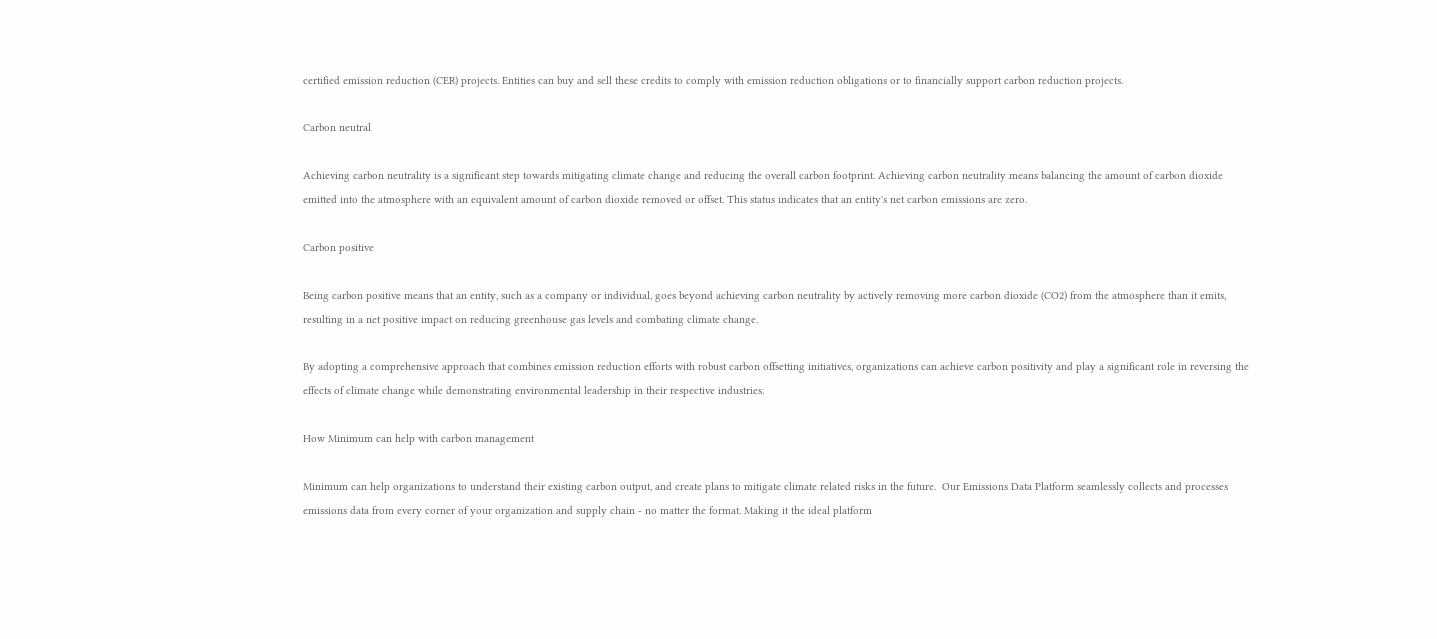certified emission reduction (CER) projects. Entities can buy and sell these credits to comply with emission reduction obligations or to financially support carbon reduction projects.

Carbon neutral

Achieving carbon neutrality is a significant step towards mitigating climate change and reducing the overall carbon footprint. Achieving carbon neutrality means balancing the amount of carbon dioxide emitted into the atmosphere with an equivalent amount of carbon dioxide removed or offset. This status indicates that an entity's net carbon emissions are zero.

Carbon positive

Being carbon positive means that an entity, such as a company or individual, goes beyond achieving carbon neutrality by actively removing more carbon dioxide (CO2) from the atmosphere than it emits, resulting in a net positive impact on reducing greenhouse gas levels and combating climate change.

By adopting a comprehensive approach that combines emission reduction efforts with robust carbon offsetting initiatives, organizations can achieve carbon positivity and play a significant role in reversing the effects of climate change while demonstrating environmental leadership in their respective industries.

How Minimum can help with carbon management

Minimum can help organizations to understand their existing carbon output, and create plans to mitigate climate related risks in the future.  Our Emissions Data Platform seamlessly collects and processes emissions data from every corner of your organization and supply chain - no matter the format. Making it the ideal platform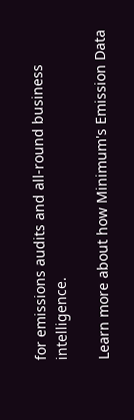for emissions audits and all-round business intelligence.

Learn more about how Minimum's Emission Data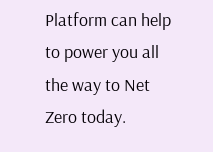Platform can help to power you all the way to Net Zero today.